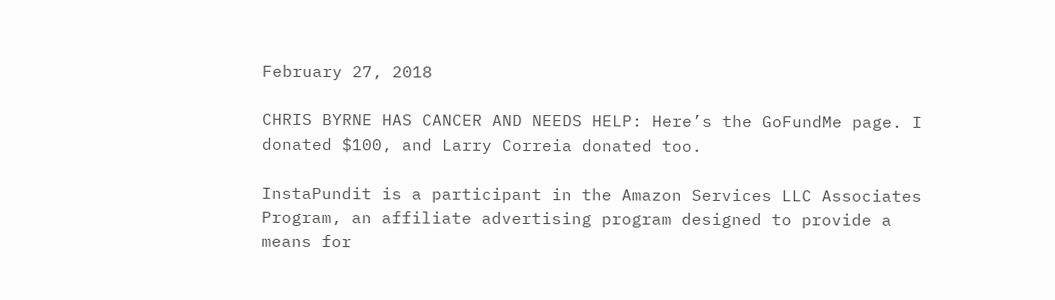February 27, 2018

CHRIS BYRNE HAS CANCER AND NEEDS HELP: Here’s the GoFundMe page. I donated $100, and Larry Correia donated too.

InstaPundit is a participant in the Amazon Services LLC Associates Program, an affiliate advertising program designed to provide a means for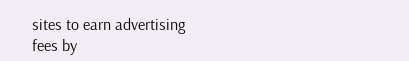sites to earn advertising fees by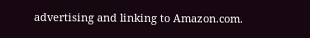advertising and linking to Amazon.com.